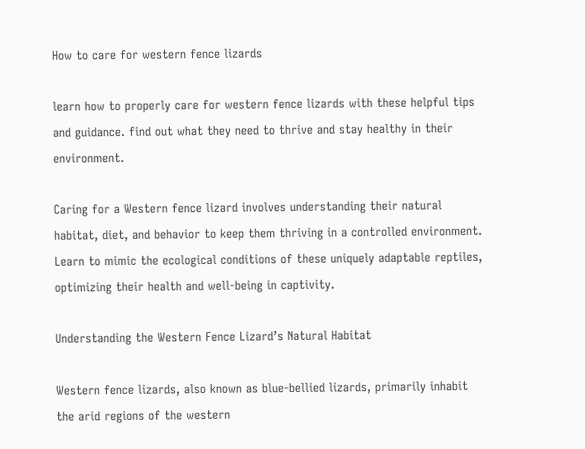How to care for western fence lizards

learn how to properly care for western fence lizards with these helpful tips and guidance. find out what they need to thrive and stay healthy in their environment.

Caring for a Western fence lizard involves understanding their natural habitat, diet, and behavior to keep them thriving in a controlled environment. Learn to mimic the ecological conditions of these uniquely adaptable reptiles, optimizing their health and well-being in captivity.

Understanding the Western Fence Lizard’s Natural Habitat

Western fence lizards, also known as blue-bellied lizards, primarily inhabit the arid regions of the western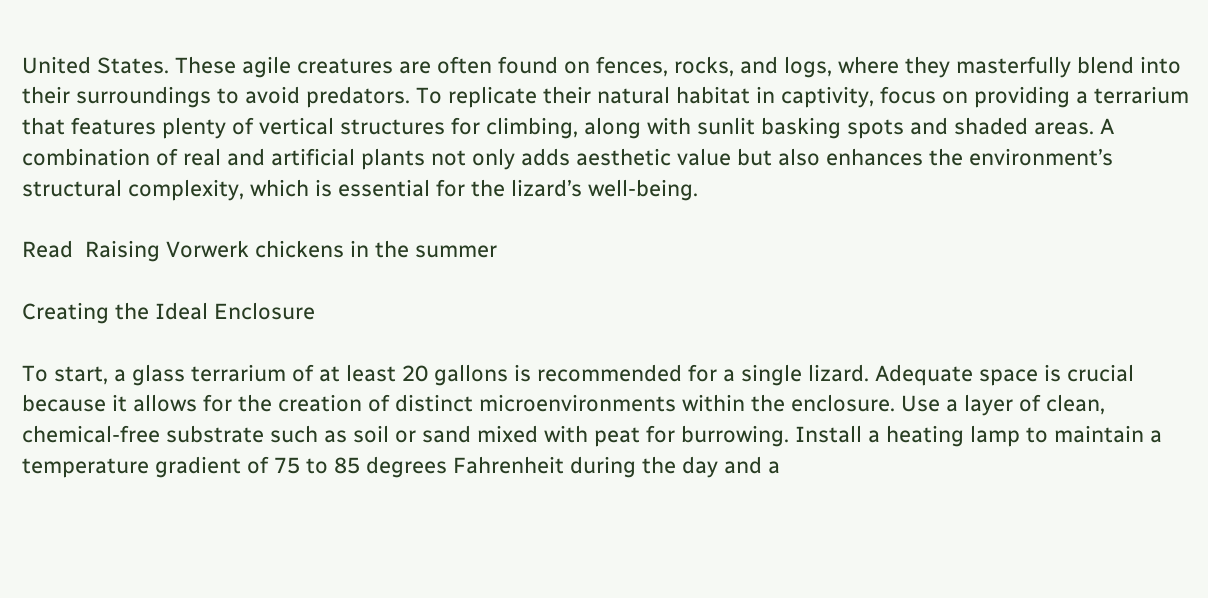United States. These agile creatures are often found on fences, rocks, and logs, where they masterfully blend into their surroundings to avoid predators. To replicate their natural habitat in captivity, focus on providing a terrarium that features plenty of vertical structures for climbing, along with sunlit basking spots and shaded areas. A combination of real and artificial plants not only adds aesthetic value but also enhances the environment’s structural complexity, which is essential for the lizard’s well-being.

Read  Raising Vorwerk chickens in the summer

Creating the Ideal Enclosure

To start, a glass terrarium of at least 20 gallons is recommended for a single lizard. Adequate space is crucial because it allows for the creation of distinct microenvironments within the enclosure. Use a layer of clean, chemical-free substrate such as soil or sand mixed with peat for burrowing. Install a heating lamp to maintain a temperature gradient of 75 to 85 degrees Fahrenheit during the day and a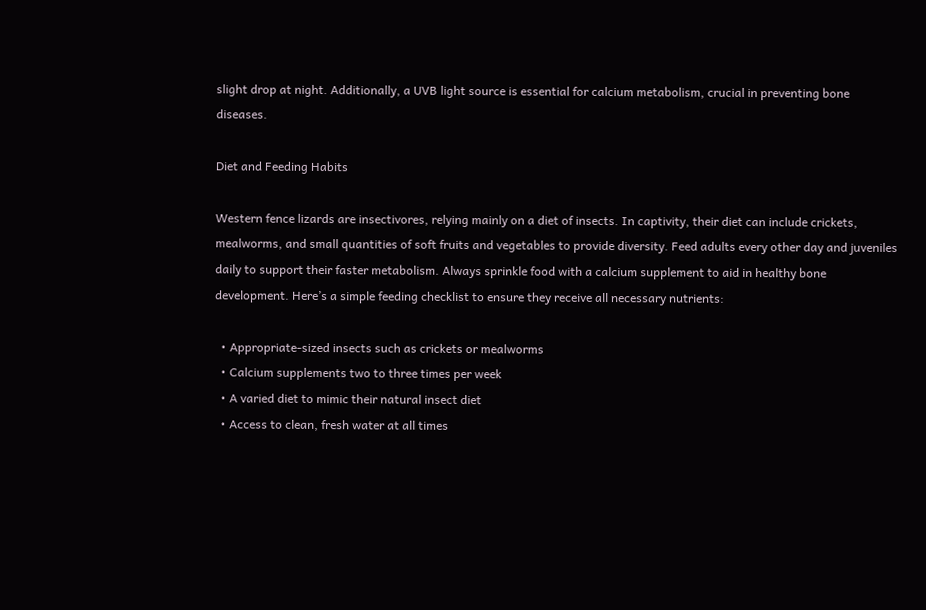slight drop at night. Additionally, a UVB light source is essential for calcium metabolism, crucial in preventing bone diseases.

Diet and Feeding Habits

Western fence lizards are insectivores, relying mainly on a diet of insects. In captivity, their diet can include crickets, mealworms, and small quantities of soft fruits and vegetables to provide diversity. Feed adults every other day and juveniles daily to support their faster metabolism. Always sprinkle food with a calcium supplement to aid in healthy bone development. Here’s a simple feeding checklist to ensure they receive all necessary nutrients:

  • Appropriate-sized insects such as crickets or mealworms
  • Calcium supplements two to three times per week
  • A varied diet to mimic their natural insect diet
  • Access to clean, fresh water at all times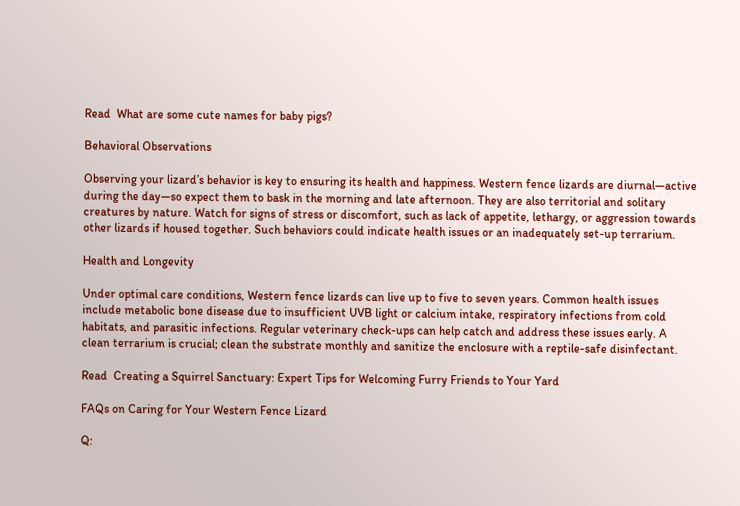Read  What are some cute names for baby pigs?

Behavioral Observations

Observing your lizard’s behavior is key to ensuring its health and happiness. Western fence lizards are diurnal—active during the day—so expect them to bask in the morning and late afternoon. They are also territorial and solitary creatures by nature. Watch for signs of stress or discomfort, such as lack of appetite, lethargy, or aggression towards other lizards if housed together. Such behaviors could indicate health issues or an inadequately set-up terrarium.

Health and Longevity

Under optimal care conditions, Western fence lizards can live up to five to seven years. Common health issues include metabolic bone disease due to insufficient UVB light or calcium intake, respiratory infections from cold habitats, and parasitic infections. Regular veterinary check-ups can help catch and address these issues early. A clean terrarium is crucial; clean the substrate monthly and sanitize the enclosure with a reptile-safe disinfectant.

Read  Creating a Squirrel Sanctuary: Expert Tips for Welcoming Furry Friends to Your Yard

FAQs on Caring for Your Western Fence Lizard

Q: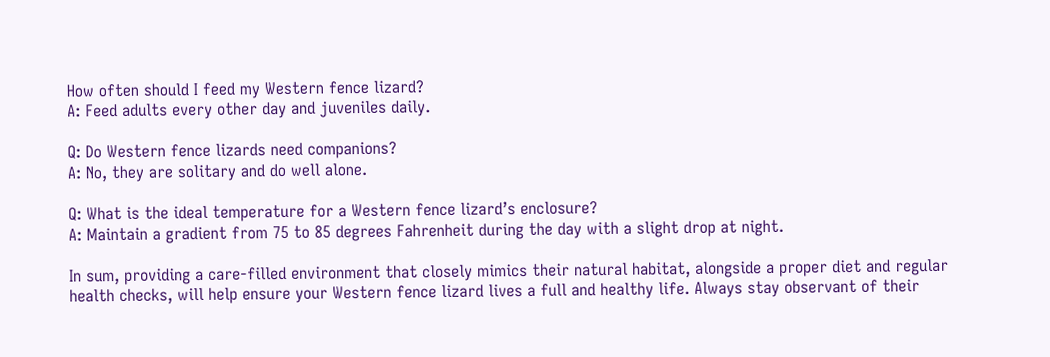How often should I feed my Western fence lizard?
A: Feed adults every other day and juveniles daily.

Q: Do Western fence lizards need companions?
A: No, they are solitary and do well alone.

Q: What is the ideal temperature for a Western fence lizard’s enclosure?
A: Maintain a gradient from 75 to 85 degrees Fahrenheit during the day with a slight drop at night.

In sum, providing a care-filled environment that closely mimics their natural habitat, alongside a proper diet and regular health checks, will help ensure your Western fence lizard lives a full and healthy life. Always stay observant of their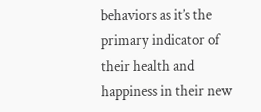behaviors as it’s the primary indicator of their health and happiness in their new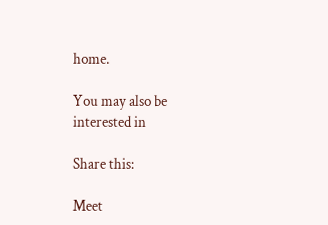home.

You may also be interested in

Share this:

Meet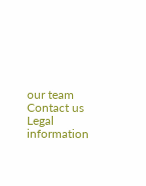our team
Contact us
Legal information